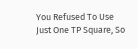You Refused To Use Just One TP Square, So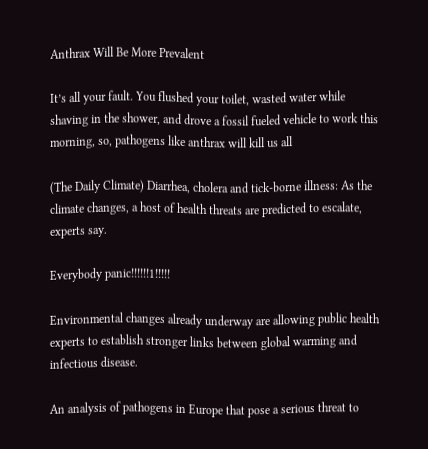Anthrax Will Be More Prevalent

It’s all your fault. You flushed your toilet, wasted water while shaving in the shower, and drove a fossil fueled vehicle to work this morning, so, pathogens like anthrax will kill us all

(The Daily Climate) Diarrhea, cholera and tick-borne illness: As the climate changes, a host of health threats are predicted to escalate, experts say.

Everybody panic!!!!!!1!!!!!

Environmental changes already underway are allowing public health experts to establish stronger links between global warming and infectious disease.

An analysis of pathogens in Europe that pose a serious threat to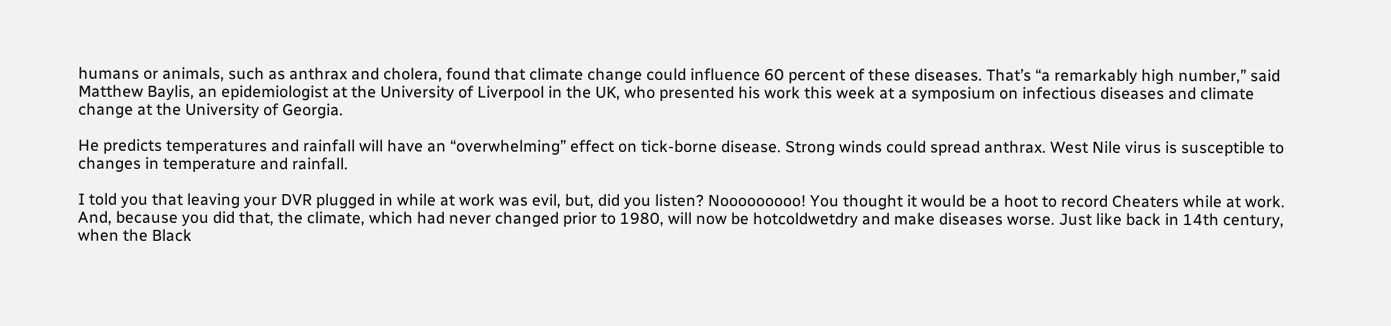humans or animals, such as anthrax and cholera, found that climate change could influence 60 percent of these diseases. That’s “a remarkably high number,” said Matthew Baylis, an epidemiologist at the University of Liverpool in the UK, who presented his work this week at a symposium on infectious diseases and climate change at the University of Georgia.

He predicts temperatures and rainfall will have an “overwhelming” effect on tick-borne disease. Strong winds could spread anthrax. West Nile virus is susceptible to changes in temperature and rainfall.

I told you that leaving your DVR plugged in while at work was evil, but, did you listen? Nooooooooo! You thought it would be a hoot to record Cheaters while at work. And, because you did that, the climate, which had never changed prior to 1980, will now be hotcoldwetdry and make diseases worse. Just like back in 14th century, when the Black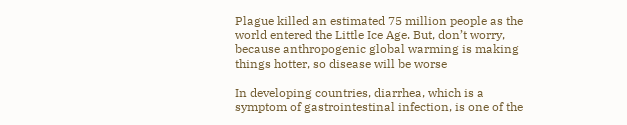Plague killed an estimated 75 million people as the world entered the Little Ice Age. But, don’t worry, because anthropogenic global warming is making things hotter, so disease will be worse

In developing countries, diarrhea, which is a symptom of gastrointestinal infection, is one of the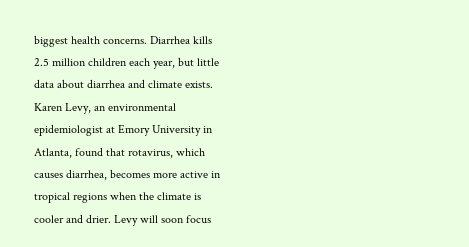biggest health concerns. Diarrhea kills 2.5 million children each year, but little data about diarrhea and climate exists. Karen Levy, an environmental epidemiologist at Emory University in Atlanta, found that rotavirus, which causes diarrhea, becomes more active in tropical regions when the climate is cooler and drier. Levy will soon focus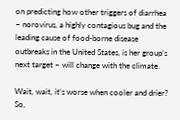on predicting how other triggers of diarrhea – norovirus, a highly contagious bug and the leading cause of food-borne disease outbreaks in the United States, is her group’s next target – will change with the climate.

Wait, wait, it’s worse when cooler and drier? So,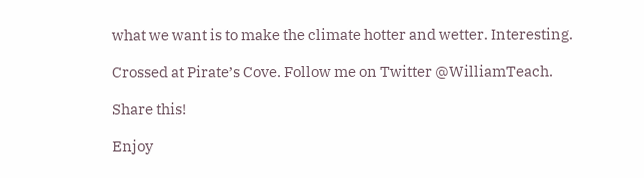what we want is to make the climate hotter and wetter. Interesting.

Crossed at Pirate’s Cove. Follow me on Twitter @WilliamTeach.

Share this!

Enjoy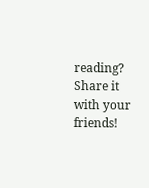reading? Share it with your friends!